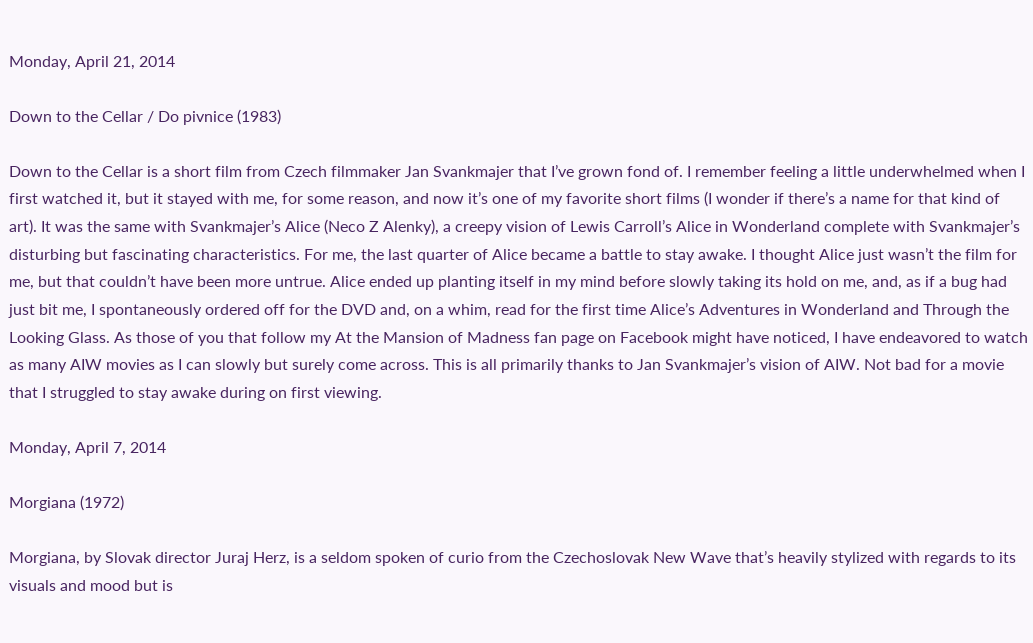Monday, April 21, 2014

Down to the Cellar / Do pivnice (1983)

Down to the Cellar is a short film from Czech filmmaker Jan Svankmajer that I’ve grown fond of. I remember feeling a little underwhelmed when I first watched it, but it stayed with me, for some reason, and now it’s one of my favorite short films (I wonder if there’s a name for that kind of art). It was the same with Svankmajer’s Alice (Neco Z Alenky), a creepy vision of Lewis Carroll’s Alice in Wonderland complete with Svankmajer’s disturbing but fascinating characteristics. For me, the last quarter of Alice became a battle to stay awake. I thought Alice just wasn’t the film for me, but that couldn’t have been more untrue. Alice ended up planting itself in my mind before slowly taking its hold on me, and, as if a bug had just bit me, I spontaneously ordered off for the DVD and, on a whim, read for the first time Alice’s Adventures in Wonderland and Through the Looking Glass. As those of you that follow my At the Mansion of Madness fan page on Facebook might have noticed, I have endeavored to watch as many AIW movies as I can slowly but surely come across. This is all primarily thanks to Jan Svankmajer’s vision of AIW. Not bad for a movie that I struggled to stay awake during on first viewing.

Monday, April 7, 2014

Morgiana (1972)

Morgiana, by Slovak director Juraj Herz, is a seldom spoken of curio from the Czechoslovak New Wave that’s heavily stylized with regards to its visuals and mood but is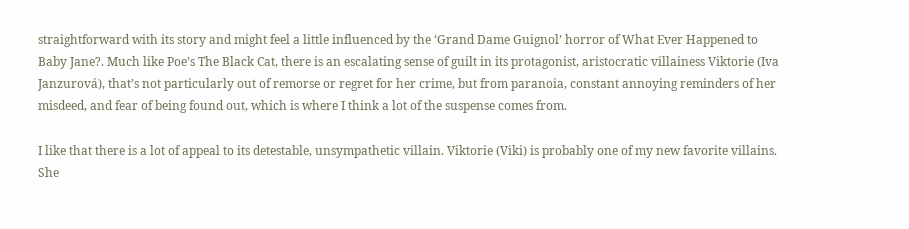straightforward with its story and might feel a little influenced by the ‘Grand Dame Guignol’ horror of What Ever Happened to Baby Jane?. Much like Poe’s The Black Cat, there is an escalating sense of guilt in its protagonist, aristocratic villainess Viktorie (Iva Janzurová), that’s not particularly out of remorse or regret for her crime, but from paranoia, constant annoying reminders of her misdeed, and fear of being found out, which is where I think a lot of the suspense comes from.

I like that there is a lot of appeal to its detestable, unsympathetic villain. Viktorie (Viki) is probably one of my new favorite villains. She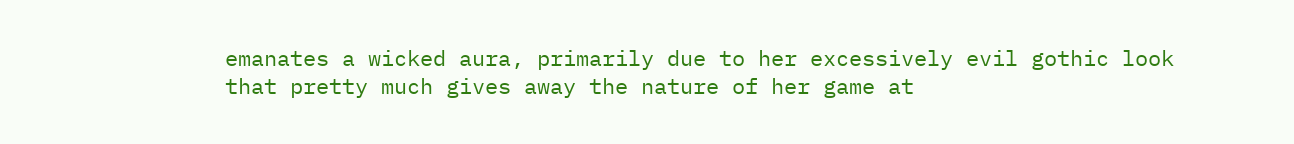emanates a wicked aura, primarily due to her excessively evil gothic look that pretty much gives away the nature of her game at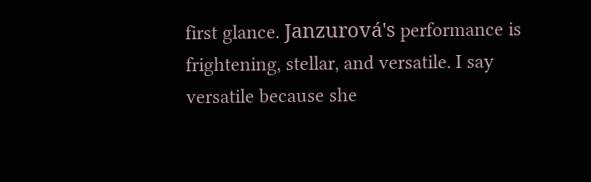first glance. Janzurová's performance is frightening, stellar, and versatile. I say versatile because she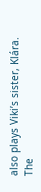also plays Viki’s sister, Klára. The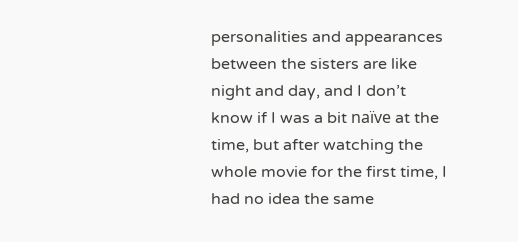personalities and appearances between the sisters are like night and day, and I don’t know if I was a bit naïve at the time, but after watching the whole movie for the first time, I had no idea the same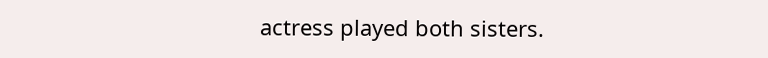actress played both sisters.